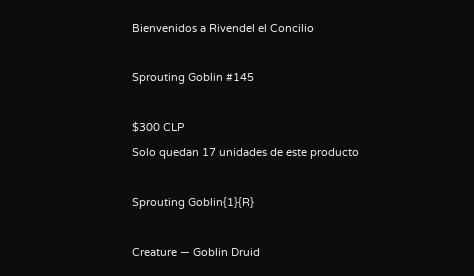Bienvenidos a Rivendel el Concilio

Sprouting Goblin #145

$300 CLP
Solo quedan 17 unidades de este producto

Sprouting Goblin{1}{R}

Creature — Goblin Druid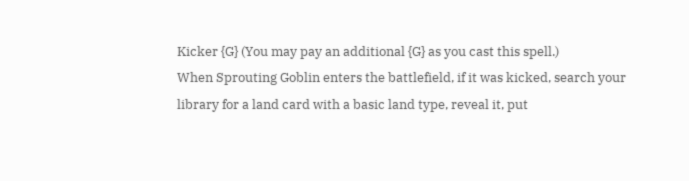Kicker {G} (You may pay an additional {G} as you cast this spell.)
When Sprouting Goblin enters the battlefield, if it was kicked, search your library for a land card with a basic land type, reveal it, put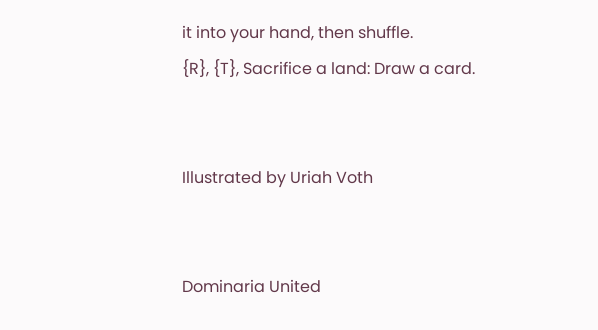it into your hand, then shuffle.
{R}, {T}, Sacrifice a land: Draw a card.


Illustrated by Uriah Voth


Dominaria United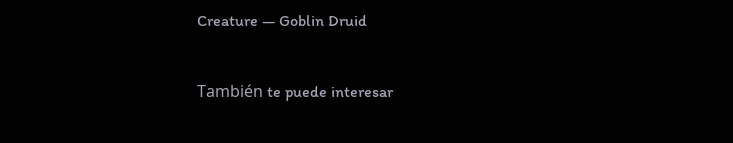Creature — Goblin Druid


También te puede interesar